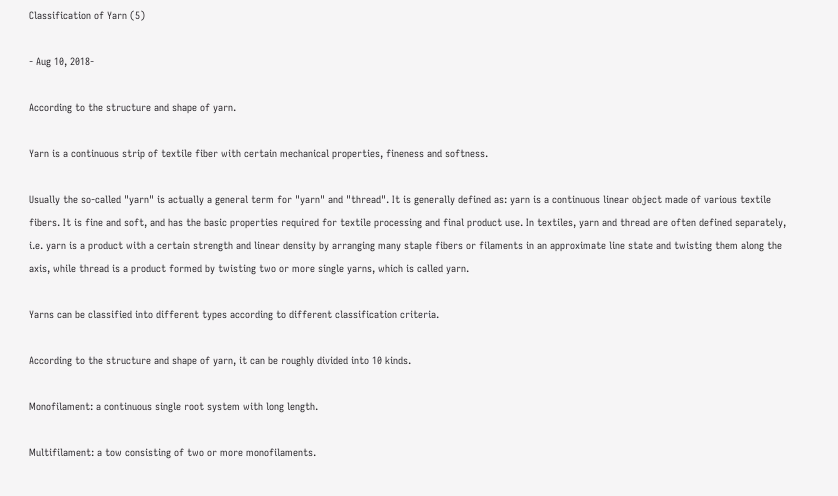Classification of Yarn (5)

- Aug 10, 2018-

According to the structure and shape of yarn.

Yarn is a continuous strip of textile fiber with certain mechanical properties, fineness and softness.

Usually the so-called "yarn" is actually a general term for "yarn" and "thread". It is generally defined as: yarn is a continuous linear object made of various textile fibers. It is fine and soft, and has the basic properties required for textile processing and final product use. In textiles, yarn and thread are often defined separately, i.e. yarn is a product with a certain strength and linear density by arranging many staple fibers or filaments in an approximate line state and twisting them along the axis, while thread is a product formed by twisting two or more single yarns, which is called yarn.

Yarns can be classified into different types according to different classification criteria.

According to the structure and shape of yarn, it can be roughly divided into 10 kinds.

Monofilament: a continuous single root system with long length.

Multifilament: a tow consisting of two or more monofilaments.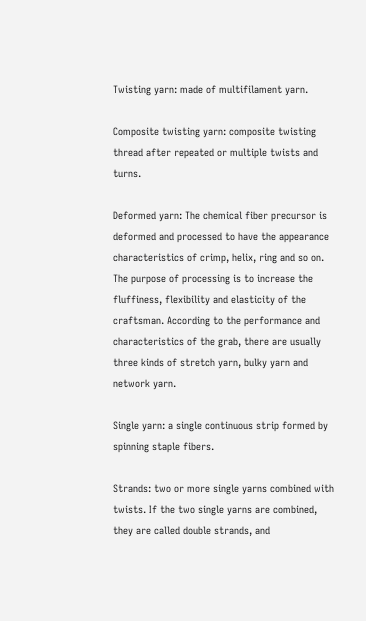Twisting yarn: made of multifilament yarn.

Composite twisting yarn: composite twisting thread after repeated or multiple twists and turns.

Deformed yarn: The chemical fiber precursor is deformed and processed to have the appearance characteristics of crimp, helix, ring and so on. The purpose of processing is to increase the fluffiness, flexibility and elasticity of the craftsman. According to the performance and characteristics of the grab, there are usually three kinds of stretch yarn, bulky yarn and network yarn.

Single yarn: a single continuous strip formed by spinning staple fibers.

Strands: two or more single yarns combined with twists. If the two single yarns are combined, they are called double strands, and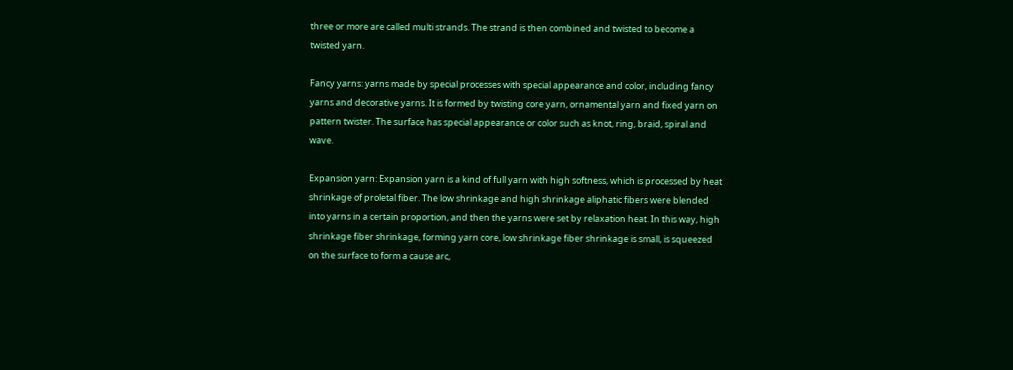three or more are called multi strands. The strand is then combined and twisted to become a twisted yarn.

Fancy yarns: yarns made by special processes with special appearance and color, including fancy yarns and decorative yarns. It is formed by twisting core yarn, ornamental yarn and fixed yarn on pattern twister. The surface has special appearance or color such as knot, ring, braid, spiral and wave.

Expansion yarn: Expansion yarn is a kind of full yarn with high softness, which is processed by heat shrinkage of proletal fiber. The low shrinkage and high shrinkage aliphatic fibers were blended into yarns in a certain proportion, and then the yarns were set by relaxation heat. In this way, high shrinkage fiber shrinkage, forming yarn core, low shrinkage fiber shrinkage is small, is squeezed on the surface to form a cause arc,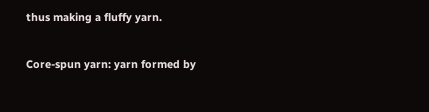thus making a fluffy yarn.

Core-spun yarn: yarn formed by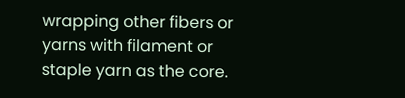wrapping other fibers or yarns with filament or staple yarn as the core.